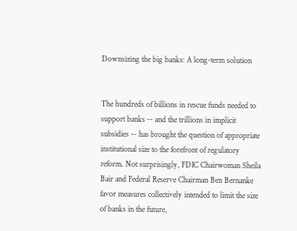Downsizing the big banks: A long-term solution


The hundreds of billions in rescue funds needed to support banks -- and the trillions in implicit subsidies -- has brought the question of appropriate institutional size to the forefront of regulatory reform. Not surprisingly, FDIC Chairwoman Sheila Bair and Federal Reserve Chairman Ben Bernanke favor measures collectively intended to limit the size of banks in the future,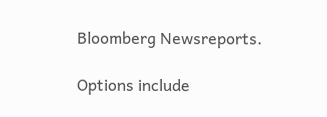Bloomberg Newsreports.

Options include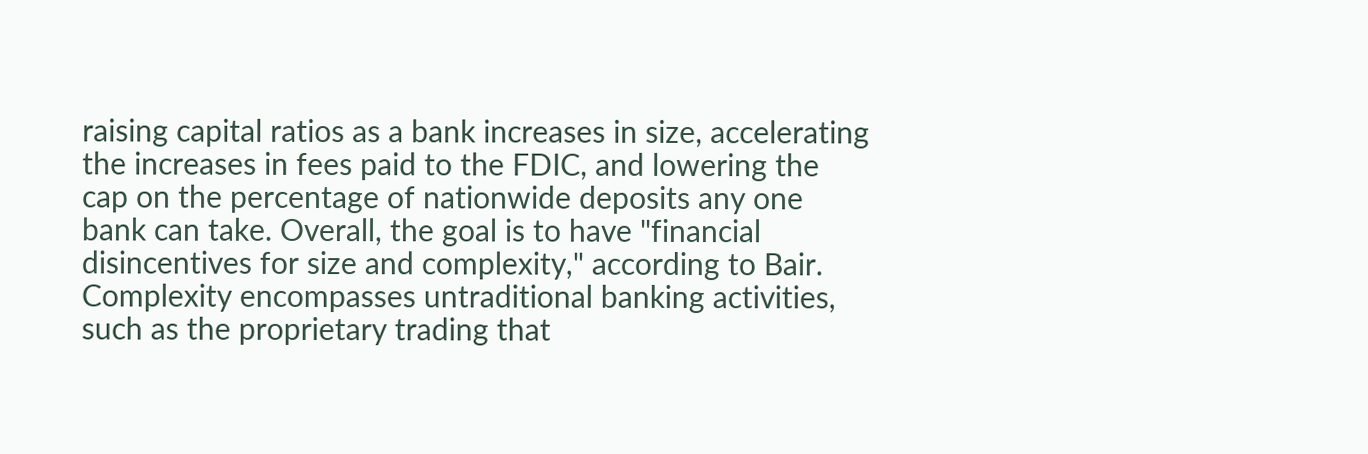raising capital ratios as a bank increases in size, accelerating the increases in fees paid to the FDIC, and lowering the cap on the percentage of nationwide deposits any one bank can take. Overall, the goal is to have "financial disincentives for size and complexity," according to Bair. Complexity encompasses untraditional banking activities, such as the proprietary trading that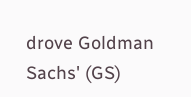drove Goldman Sachs' (GS)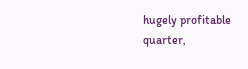hugely profitable quarter,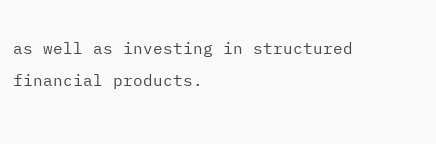as well as investing in structured financial products.